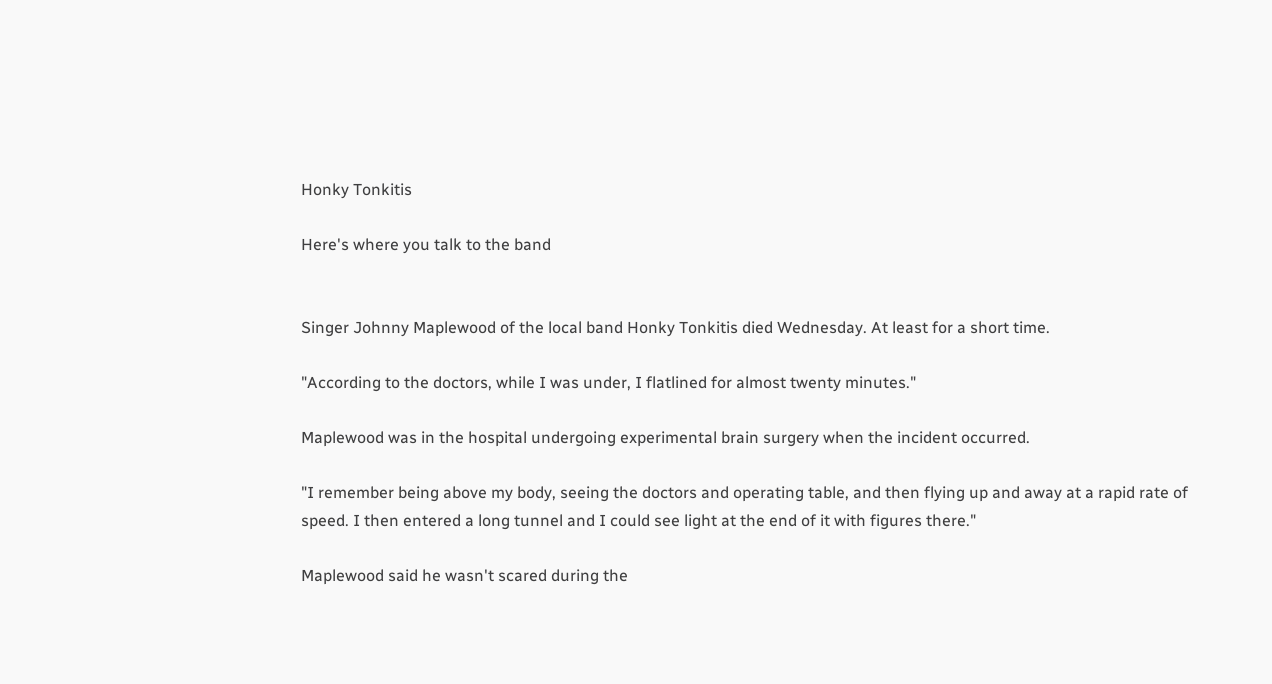Honky Tonkitis

Here's where you talk to the band


Singer Johnny Maplewood of the local band Honky Tonkitis died Wednesday. At least for a short time.

"According to the doctors, while I was under, I flatlined for almost twenty minutes."

Maplewood was in the hospital undergoing experimental brain surgery when the incident occurred.

"I remember being above my body, seeing the doctors and operating table, and then flying up and away at a rapid rate of speed. I then entered a long tunnel and I could see light at the end of it with figures there."

Maplewood said he wasn't scared during the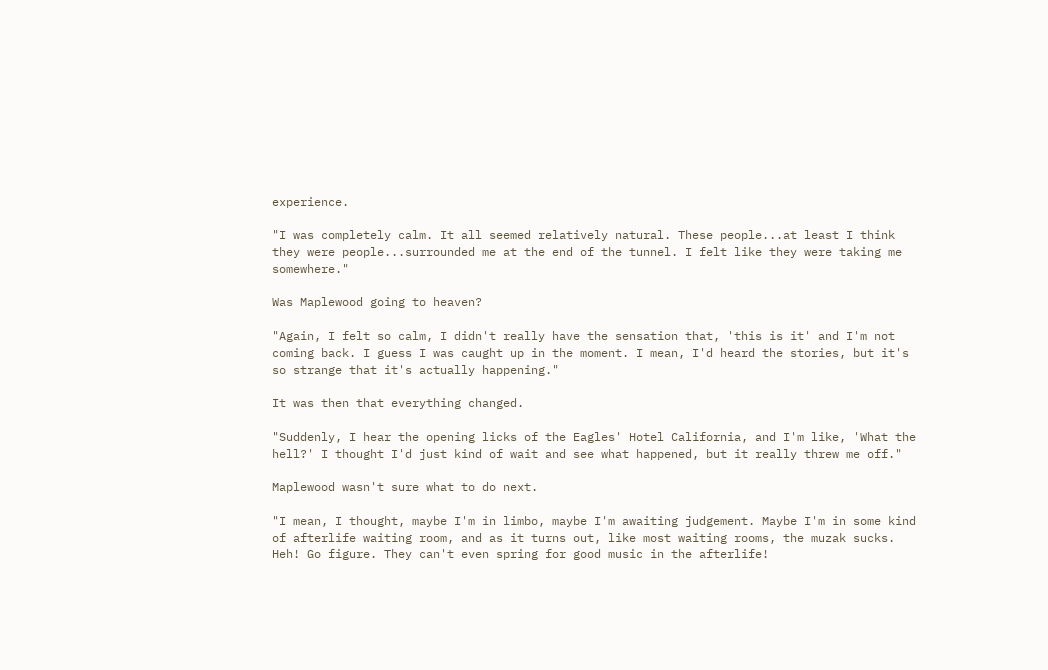experience.

"I was completely calm. It all seemed relatively natural. These people...at least I think they were people...surrounded me at the end of the tunnel. I felt like they were taking me somewhere."

Was Maplewood going to heaven?

"Again, I felt so calm, I didn't really have the sensation that, 'this is it' and I'm not coming back. I guess I was caught up in the moment. I mean, I'd heard the stories, but it's so strange that it's actually happening."

It was then that everything changed.

"Suddenly, I hear the opening licks of the Eagles' Hotel California, and I'm like, 'What the hell?' I thought I'd just kind of wait and see what happened, but it really threw me off."

Maplewood wasn't sure what to do next.

"I mean, I thought, maybe I'm in limbo, maybe I'm awaiting judgement. Maybe I'm in some kind of afterlife waiting room, and as it turns out, like most waiting rooms, the muzak sucks. Heh! Go figure. They can't even spring for good music in the afterlife!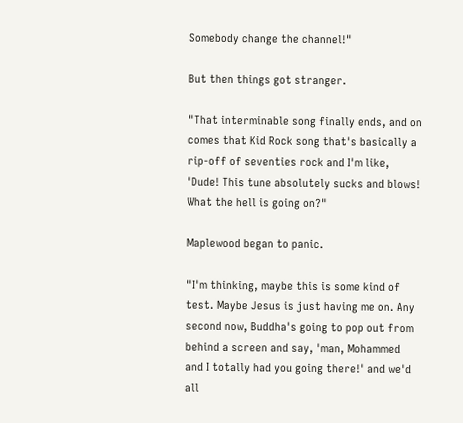Somebody change the channel!"

But then things got stranger.

"That interminable song finally ends, and on comes that Kid Rock song that's basically a rip-off of seventies rock and I'm like, 'Dude! This tune absolutely sucks and blows! What the hell is going on?"

Maplewood began to panic.

"I'm thinking, maybe this is some kind of test. Maybe Jesus is just having me on. Any second now, Buddha's going to pop out from behind a screen and say, 'man, Mohammed and I totally had you going there!' and we'd all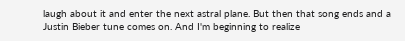laugh about it and enter the next astral plane. But then that song ends and a Justin Bieber tune comes on. And I'm beginning to realize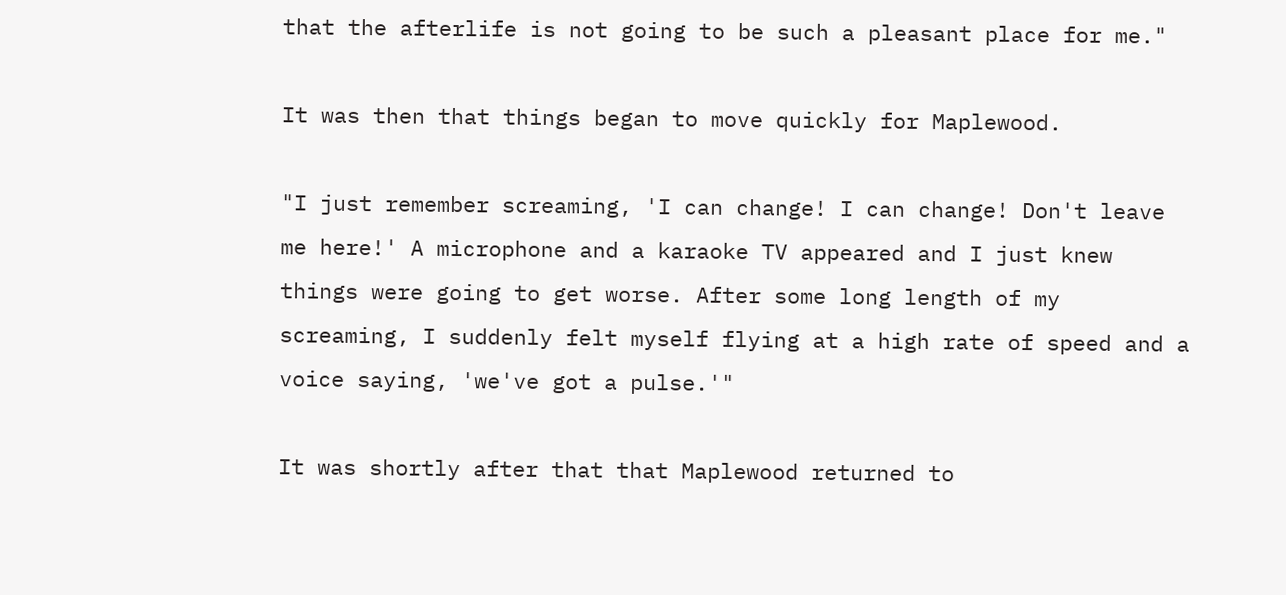that the afterlife is not going to be such a pleasant place for me."

It was then that things began to move quickly for Maplewood.

"I just remember screaming, 'I can change! I can change! Don't leave me here!' A microphone and a karaoke TV appeared and I just knew things were going to get worse. After some long length of my screaming, I suddenly felt myself flying at a high rate of speed and a voice saying, 'we've got a pulse.'"

It was shortly after that that Maplewood returned to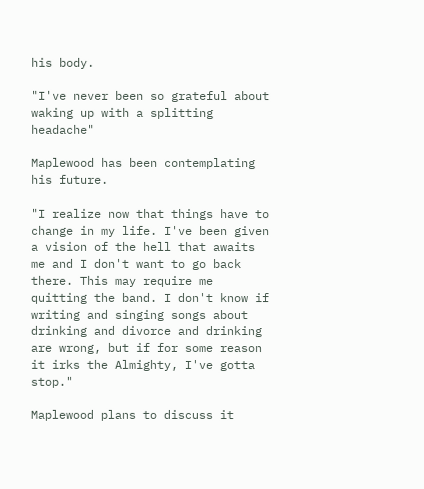his body.

"I've never been so grateful about waking up with a splitting headache"

Maplewood has been contemplating his future.

"I realize now that things have to change in my life. I've been given a vision of the hell that awaits me and I don't want to go back there. This may require me quitting the band. I don't know if writing and singing songs about drinking and divorce and drinking are wrong, but if for some reason it irks the Almighty, I've gotta stop."

Maplewood plans to discuss it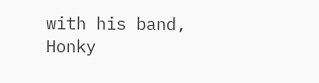with his band, Honky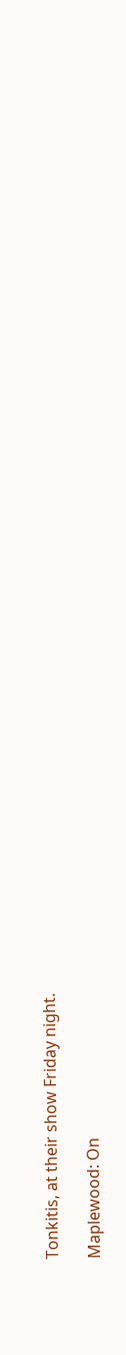Tonkitis, at their show Friday night.

Maplewood: On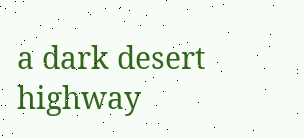a dark desert highway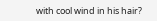with cool wind in his hair?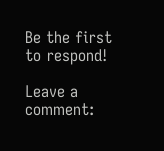Be the first to respond!

Leave a comment: